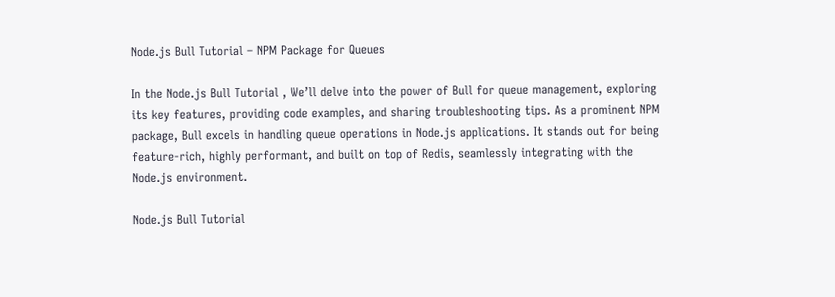Node.js Bull Tutorial – NPM Package for Queues

In the Node.js Bull Tutorial , We’ll delve into the power of Bull for queue management, exploring its key features, providing code examples, and sharing troubleshooting tips. As a prominent NPM package, Bull excels in handling queue operations in Node.js applications. It stands out for being feature-rich, highly performant, and built on top of Redis, seamlessly integrating with the Node.js environment.

Node.js Bull Tutorial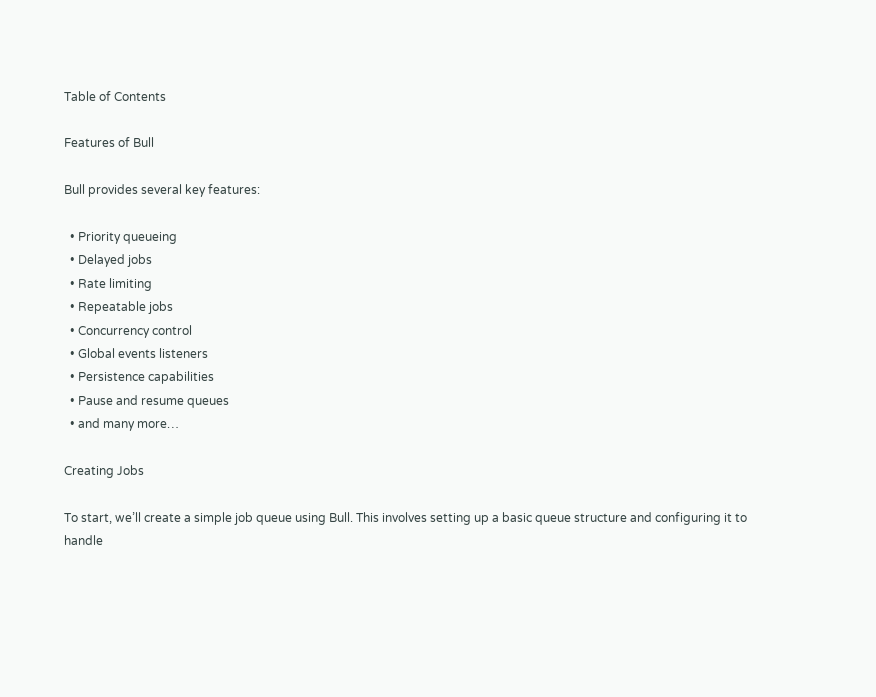Table of Contents

Features of Bull

Bull provides several key features:

  • Priority queueing
  • Delayed jobs
  • Rate limiting
  • Repeatable jobs
  • Concurrency control
  • Global events listeners
  • Persistence capabilities
  • Pause and resume queues
  • and many more…

Creating Jobs

To start, we’ll create a simple job queue using Bull. This involves setting up a basic queue structure and configuring it to handle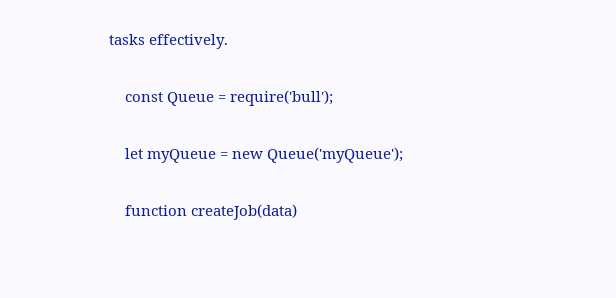tasks effectively.

    const Queue = require('bull');

    let myQueue = new Queue('myQueue');

    function createJob(data)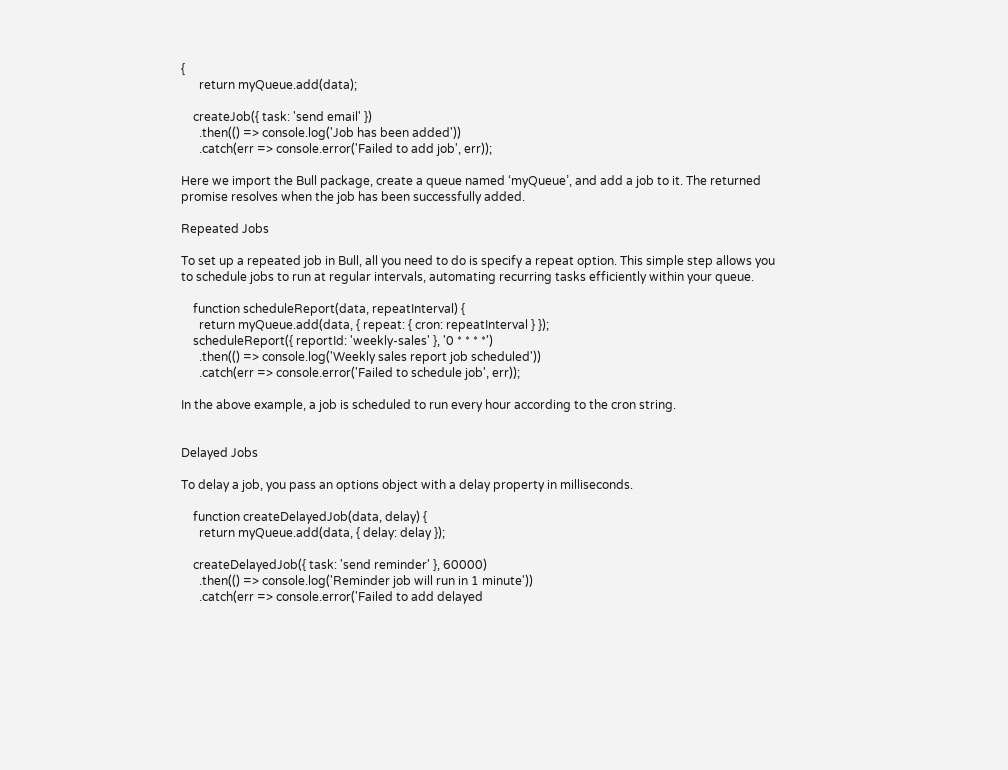{
      return myQueue.add(data);

    createJob({ task: 'send email' })
      .then(() => console.log('Job has been added'))
      .catch(err => console.error('Failed to add job', err));

Here we import the Bull package, create a queue named ‘myQueue’, and add a job to it. The returned promise resolves when the job has been successfully added.

Repeated Jobs

To set up a repeated job in Bull, all you need to do is specify a repeat option. This simple step allows you to schedule jobs to run at regular intervals, automating recurring tasks efficiently within your queue.

    function scheduleReport(data, repeatInterval) {
      return myQueue.add(data, { repeat: { cron: repeatInterval } });
    scheduleReport({ reportId: 'weekly-sales' }, '0 * * * *')
      .then(() => console.log('Weekly sales report job scheduled'))
      .catch(err => console.error('Failed to schedule job', err));

In the above example, a job is scheduled to run every hour according to the cron string.


Delayed Jobs

To delay a job, you pass an options object with a delay property in milliseconds.

    function createDelayedJob(data, delay) {
      return myQueue.add(data, { delay: delay });

    createDelayedJob({ task: 'send reminder' }, 60000)
      .then(() => console.log('Reminder job will run in 1 minute'))
      .catch(err => console.error('Failed to add delayed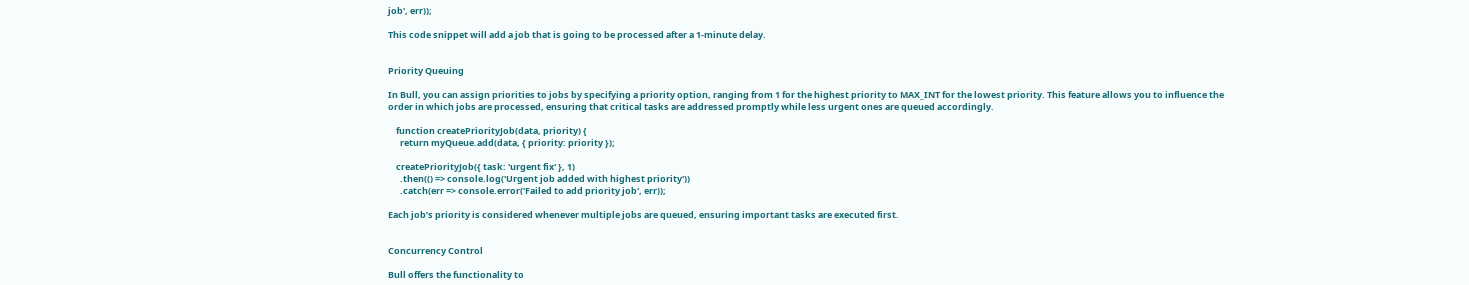job', err));

This code snippet will add a job that is going to be processed after a 1-minute delay.


Priority Queuing

In Bull, you can assign priorities to jobs by specifying a priority option, ranging from 1 for the highest priority to MAX_INT for the lowest priority. This feature allows you to influence the order in which jobs are processed, ensuring that critical tasks are addressed promptly while less urgent ones are queued accordingly.

    function createPriorityJob(data, priority) {
      return myQueue.add(data, { priority: priority });

    createPriorityJob({ task: 'urgent fix' }, 1)
      .then(() => console.log('Urgent job added with highest priority'))
      .catch(err => console.error('Failed to add priority job', err));

Each job’s priority is considered whenever multiple jobs are queued, ensuring important tasks are executed first.


Concurrency Control

Bull offers the functionality to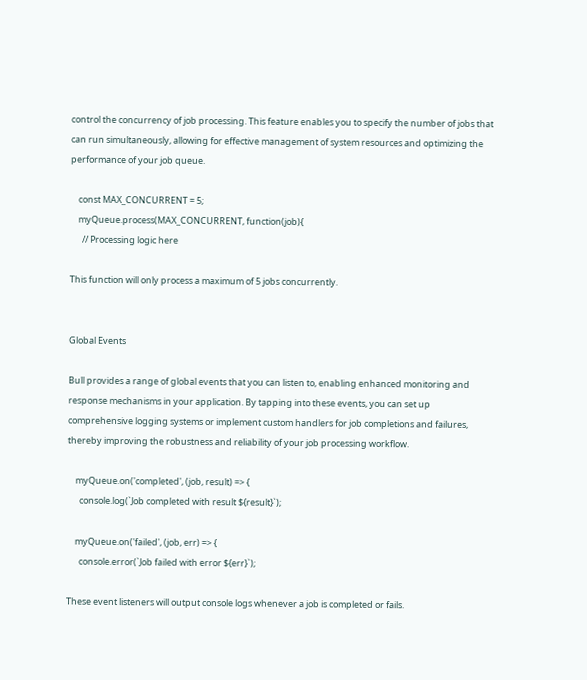control the concurrency of job processing. This feature enables you to specify the number of jobs that can run simultaneously, allowing for effective management of system resources and optimizing the performance of your job queue.

    const MAX_CONCURRENT = 5;
    myQueue.process(MAX_CONCURRENT, function(job){
      // Processing logic here

This function will only process a maximum of 5 jobs concurrently.


Global Events

Bull provides a range of global events that you can listen to, enabling enhanced monitoring and response mechanisms in your application. By tapping into these events, you can set up comprehensive logging systems or implement custom handlers for job completions and failures, thereby improving the robustness and reliability of your job processing workflow.

    myQueue.on('completed', (job, result) => {
      console.log(`Job completed with result ${result}`);

    myQueue.on('failed', (job, err) => {
      console.error(`Job failed with error ${err}`);

These event listeners will output console logs whenever a job is completed or fails.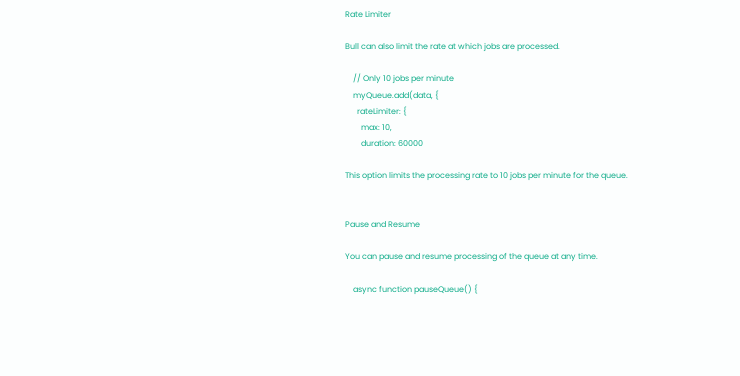Rate Limiter

Bull can also limit the rate at which jobs are processed.

    // Only 10 jobs per minute
    myQueue.add(data, {
      rateLimiter: {
        max: 10,
        duration: 60000

This option limits the processing rate to 10 jobs per minute for the queue.


Pause and Resume

You can pause and resume processing of the queue at any time.

    async function pauseQueue() {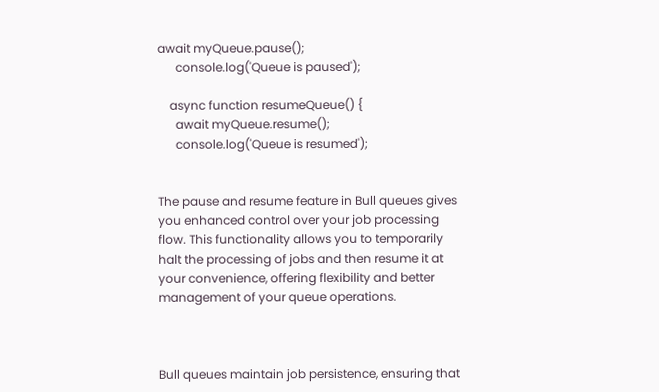await myQueue.pause();
      console.log('Queue is paused');

    async function resumeQueue() {
      await myQueue.resume();
      console.log('Queue is resumed');


The pause and resume feature in Bull queues gives you enhanced control over your job processing flow. This functionality allows you to temporarily halt the processing of jobs and then resume it at your convenience, offering flexibility and better management of your queue operations.



Bull queues maintain job persistence, ensuring that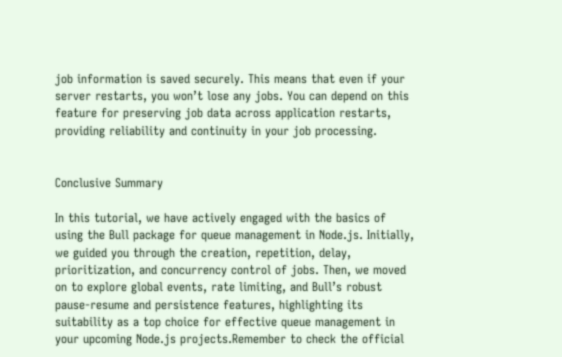job information is saved securely. This means that even if your server restarts, you won’t lose any jobs. You can depend on this feature for preserving job data across application restarts, providing reliability and continuity in your job processing.


Conclusive Summary

In this tutorial, we have actively engaged with the basics of using the Bull package for queue management in Node.js. Initially, we guided you through the creation, repetition, delay, prioritization, and concurrency control of jobs. Then, we moved on to explore global events, rate limiting, and Bull’s robust pause-resume and persistence features, highlighting its suitability as a top choice for effective queue management in your upcoming Node.js projects.Remember to check the official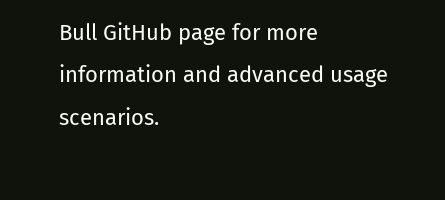Bull GitHub page for more information and advanced usage scenarios.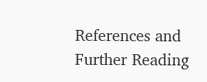References and Further Reading